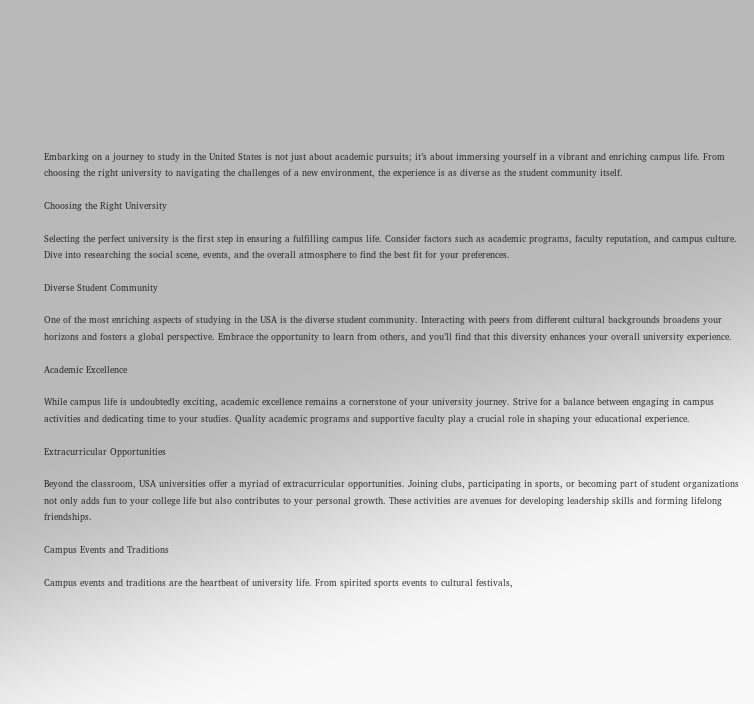Embarking on a journey to study in the United States is not just about academic pursuits; it’s about immersing yourself in a vibrant and enriching campus life. From choosing the right university to navigating the challenges of a new environment, the experience is as diverse as the student community itself.

Choosing the Right University

Selecting the perfect university is the first step in ensuring a fulfilling campus life. Consider factors such as academic programs, faculty reputation, and campus culture. Dive into researching the social scene, events, and the overall atmosphere to find the best fit for your preferences.

Diverse Student Community

One of the most enriching aspects of studying in the USA is the diverse student community. Interacting with peers from different cultural backgrounds broadens your horizons and fosters a global perspective. Embrace the opportunity to learn from others, and you’ll find that this diversity enhances your overall university experience.

Academic Excellence

While campus life is undoubtedly exciting, academic excellence remains a cornerstone of your university journey. Strive for a balance between engaging in campus activities and dedicating time to your studies. Quality academic programs and supportive faculty play a crucial role in shaping your educational experience.

Extracurricular Opportunities

Beyond the classroom, USA universities offer a myriad of extracurricular opportunities. Joining clubs, participating in sports, or becoming part of student organizations not only adds fun to your college life but also contributes to your personal growth. These activities are avenues for developing leadership skills and forming lifelong friendships.

Campus Events and Traditions

Campus events and traditions are the heartbeat of university life. From spirited sports events to cultural festivals,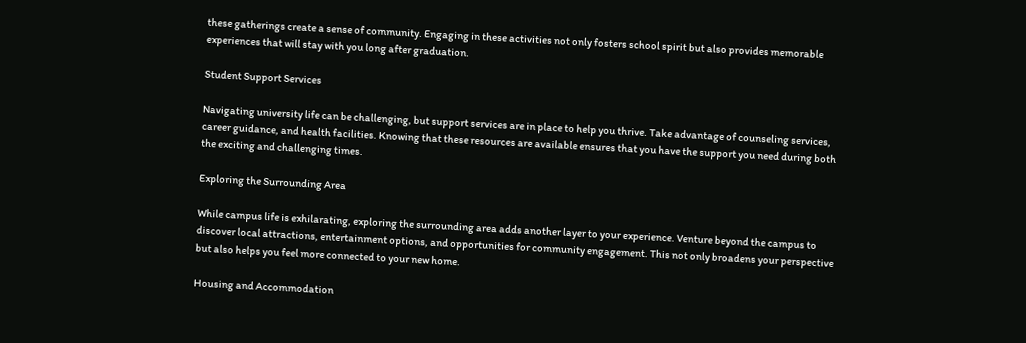these gatherings create a sense of community. Engaging in these activities not only fosters school spirit but also provides memorable experiences that will stay with you long after graduation.

Student Support Services

Navigating university life can be challenging, but support services are in place to help you thrive. Take advantage of counseling services, career guidance, and health facilities. Knowing that these resources are available ensures that you have the support you need during both the exciting and challenging times.

Exploring the Surrounding Area

While campus life is exhilarating, exploring the surrounding area adds another layer to your experience. Venture beyond the campus to discover local attractions, entertainment options, and opportunities for community engagement. This not only broadens your perspective but also helps you feel more connected to your new home.

Housing and Accommodation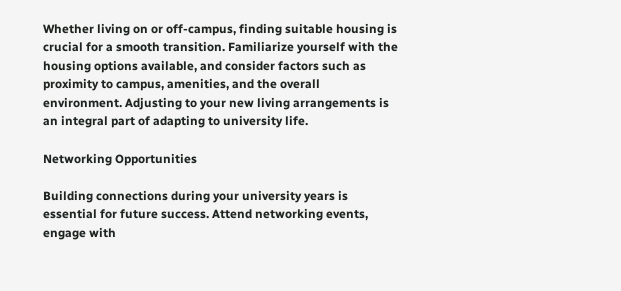Whether living on or off-campus, finding suitable housing is crucial for a smooth transition. Familiarize yourself with the housing options available, and consider factors such as proximity to campus, amenities, and the overall environment. Adjusting to your new living arrangements is an integral part of adapting to university life.

Networking Opportunities

Building connections during your university years is essential for future success. Attend networking events, engage with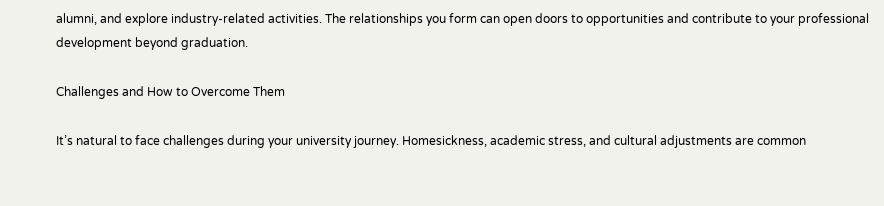alumni, and explore industry-related activities. The relationships you form can open doors to opportunities and contribute to your professional development beyond graduation.

Challenges and How to Overcome Them

It’s natural to face challenges during your university journey. Homesickness, academic stress, and cultural adjustments are common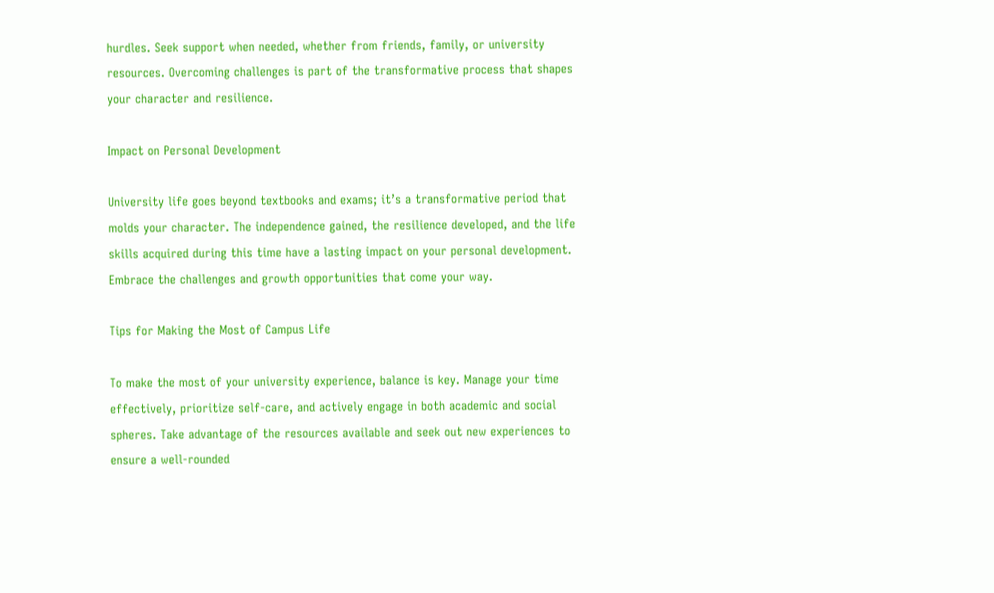hurdles. Seek support when needed, whether from friends, family, or university resources. Overcoming challenges is part of the transformative process that shapes your character and resilience.

Impact on Personal Development

University life goes beyond textbooks and exams; it’s a transformative period that molds your character. The independence gained, the resilience developed, and the life skills acquired during this time have a lasting impact on your personal development. Embrace the challenges and growth opportunities that come your way.

Tips for Making the Most of Campus Life

To make the most of your university experience, balance is key. Manage your time effectively, prioritize self-care, and actively engage in both academic and social spheres. Take advantage of the resources available and seek out new experiences to ensure a well-rounded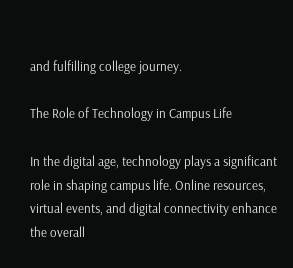and fulfilling college journey.

The Role of Technology in Campus Life

In the digital age, technology plays a significant role in shaping campus life. Online resources, virtual events, and digital connectivity enhance the overall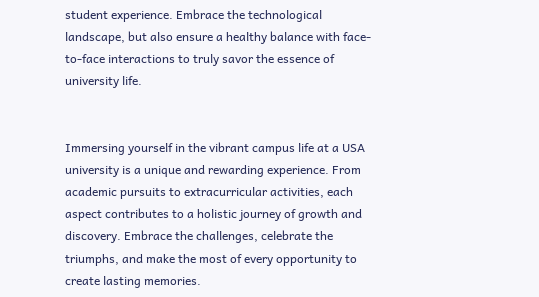student experience. Embrace the technological landscape, but also ensure a healthy balance with face-to-face interactions to truly savor the essence of university life.


Immersing yourself in the vibrant campus life at a USA university is a unique and rewarding experience. From academic pursuits to extracurricular activities, each aspect contributes to a holistic journey of growth and discovery. Embrace the challenges, celebrate the triumphs, and make the most of every opportunity to create lasting memories.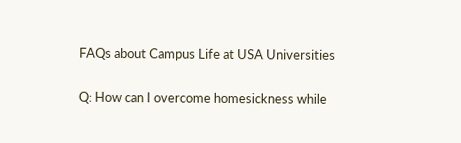FAQs about Campus Life at USA Universities

Q: How can I overcome homesickness while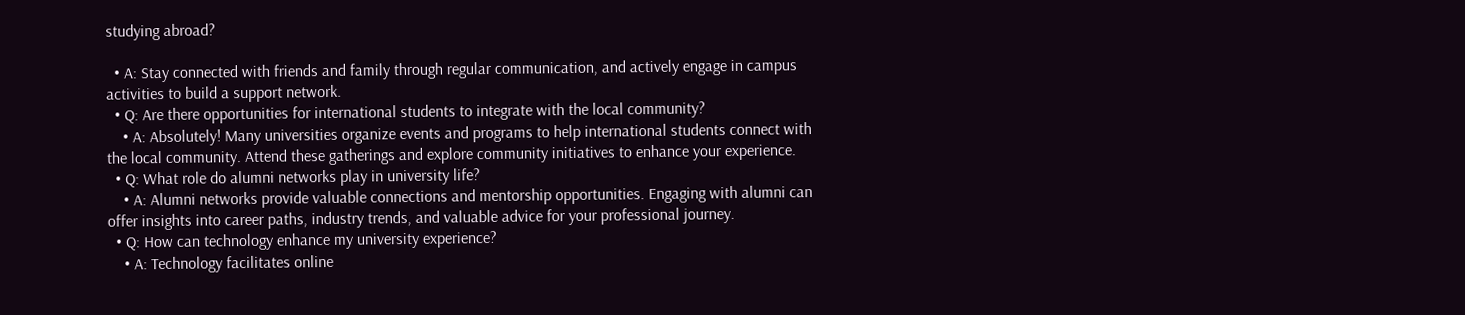studying abroad?

  • A: Stay connected with friends and family through regular communication, and actively engage in campus activities to build a support network.
  • Q: Are there opportunities for international students to integrate with the local community?
    • A: Absolutely! Many universities organize events and programs to help international students connect with the local community. Attend these gatherings and explore community initiatives to enhance your experience.
  • Q: What role do alumni networks play in university life?
    • A: Alumni networks provide valuable connections and mentorship opportunities. Engaging with alumni can offer insights into career paths, industry trends, and valuable advice for your professional journey.
  • Q: How can technology enhance my university experience?
    • A: Technology facilitates online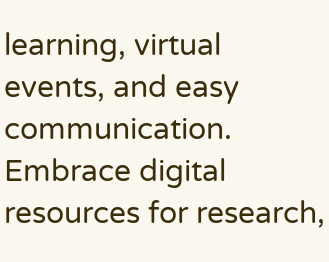learning, virtual events, and easy communication. Embrace digital resources for research,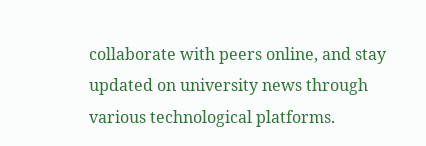collaborate with peers online, and stay updated on university news through various technological platforms.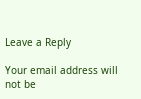Leave a Reply

Your email address will not be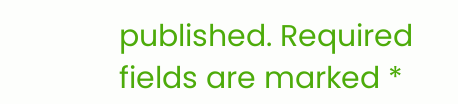published. Required fields are marked *